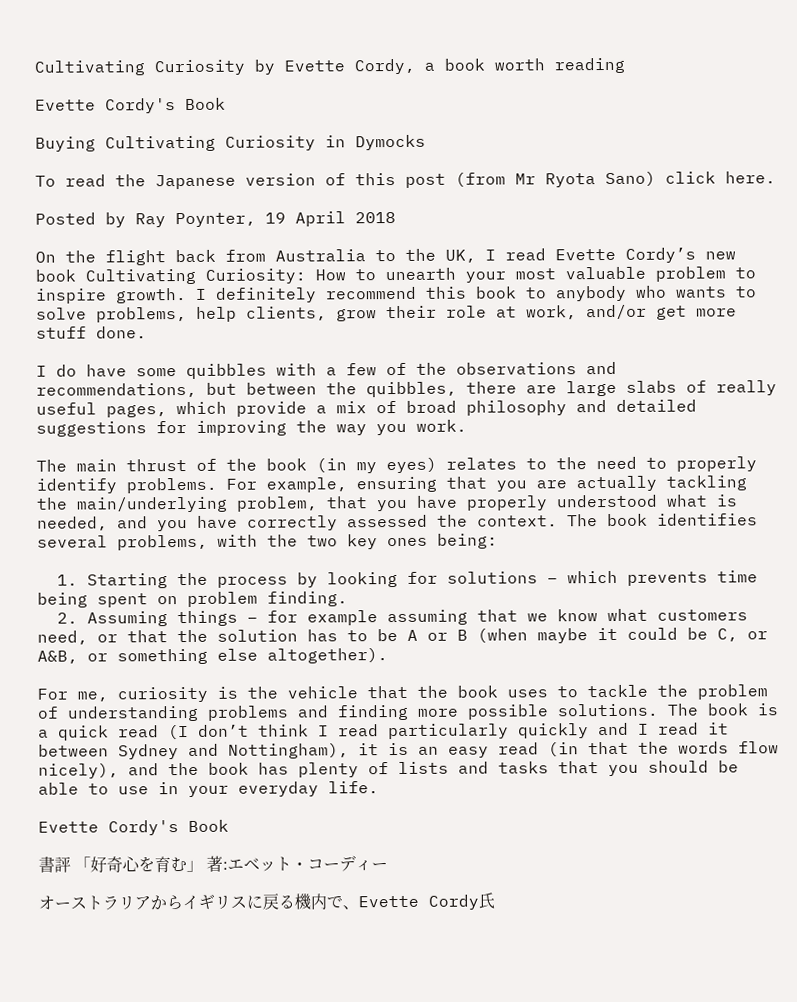Cultivating Curiosity by Evette Cordy, a book worth reading

Evette Cordy's Book

Buying Cultivating Curiosity in Dymocks

To read the Japanese version of this post (from Mr Ryota Sano) click here.

Posted by Ray Poynter, 19 April 2018

On the flight back from Australia to the UK, I read Evette Cordy’s new book Cultivating Curiosity: How to unearth your most valuable problem to inspire growth. I definitely recommend this book to anybody who wants to solve problems, help clients, grow their role at work, and/or get more stuff done.

I do have some quibbles with a few of the observations and recommendations, but between the quibbles, there are large slabs of really useful pages, which provide a mix of broad philosophy and detailed suggestions for improving the way you work.

The main thrust of the book (in my eyes) relates to the need to properly identify problems. For example, ensuring that you are actually tackling the main/underlying problem, that you have properly understood what is needed, and you have correctly assessed the context. The book identifies several problems, with the two key ones being:

  1. Starting the process by looking for solutions – which prevents time being spent on problem finding.
  2. Assuming things – for example assuming that we know what customers need, or that the solution has to be A or B (when maybe it could be C, or A&B, or something else altogether).

For me, curiosity is the vehicle that the book uses to tackle the problem of understanding problems and finding more possible solutions. The book is a quick read (I don’t think I read particularly quickly and I read it between Sydney and Nottingham), it is an easy read (in that the words flow nicely), and the book has plenty of lists and tasks that you should be able to use in your everyday life.

Evette Cordy's Book

書評 「好奇心を育む」 著:エベット・コーディー

オーストラリアからイギリスに戻る機内で、Evette Cordy氏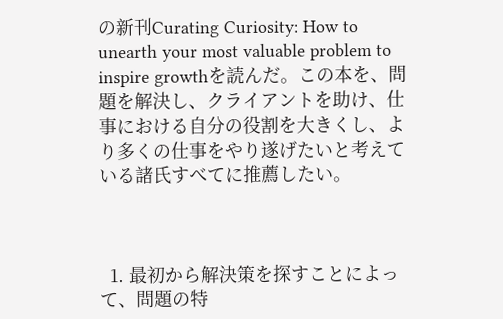の新刊Curating Curiosity: How to unearth your most valuable problem to inspire growthを読んだ。この本を、問題を解決し、クライアントを助け、仕事における自分の役割を大きくし、より多くの仕事をやり遂げたいと考えている諸氏すべてに推薦したい。



  1. 最初から解決策を探すことによって、問題の特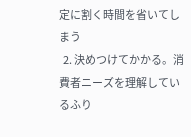定に割く時間を省いてしまう
  2. 決めつけてかかる。消費者ニーズを理解しているふり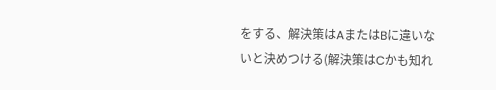をする、解決策はAまたはBに違いないと決めつける(解決策はCかも知れ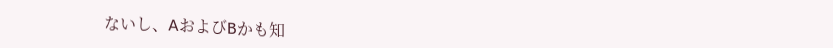ないし、AおよびBかも知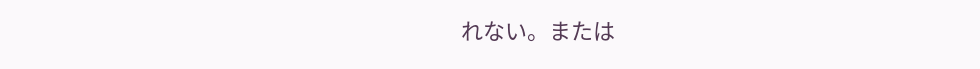れない。または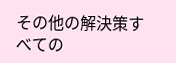その他の解決策すべての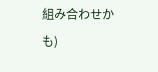組み合わせかも)